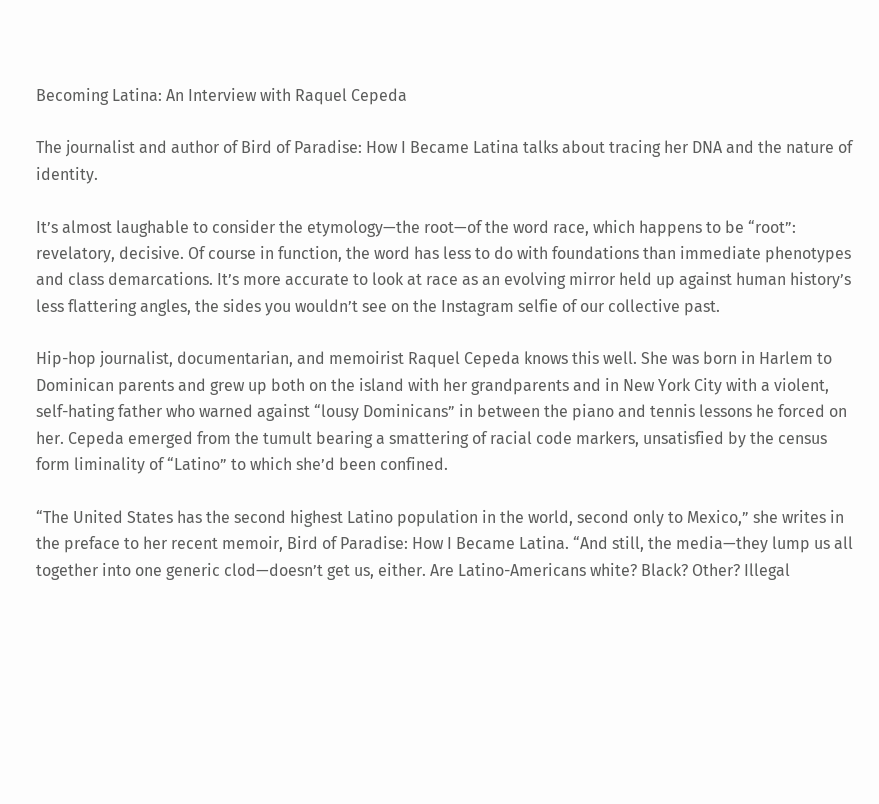Becoming Latina: An Interview with Raquel Cepeda

The journalist and author of Bird of Paradise: How I Became Latina talks about tracing her DNA and the nature of identity.

It’s almost laughable to consider the etymology—the root—of the word race, which happens to be “root”: revelatory, decisive. Of course in function, the word has less to do with foundations than immediate phenotypes and class demarcations. It’s more accurate to look at race as an evolving mirror held up against human history’s less flattering angles, the sides you wouldn’t see on the Instagram selfie of our collective past.

Hip-hop journalist, documentarian, and memoirist Raquel Cepeda knows this well. She was born in Harlem to Dominican parents and grew up both on the island with her grandparents and in New York City with a violent, self-hating father who warned against “lousy Dominicans” in between the piano and tennis lessons he forced on her. Cepeda emerged from the tumult bearing a smattering of racial code markers, unsatisfied by the census form liminality of “Latino” to which she’d been confined.

“The United States has the second highest Latino population in the world, second only to Mexico,” she writes in the preface to her recent memoir, Bird of Paradise: How I Became Latina. “And still, the media—they lump us all together into one generic clod—doesn’t get us, either. Are Latino-Americans white? Black? Other? Illegal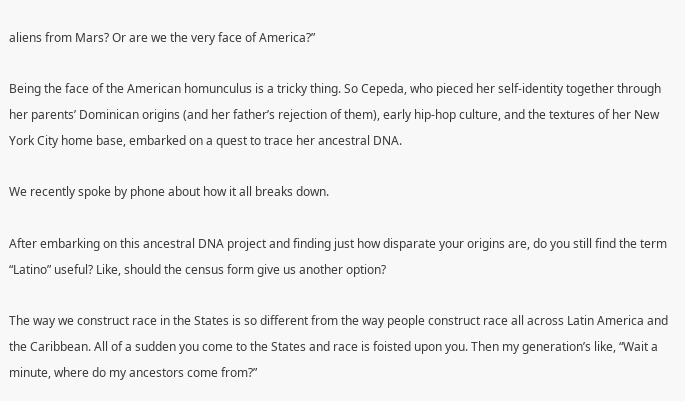aliens from Mars? Or are we the very face of America?”

Being the face of the American homunculus is a tricky thing. So Cepeda, who pieced her self-identity together through her parents’ Dominican origins (and her father’s rejection of them), early hip-hop culture, and the textures of her New York City home base, embarked on a quest to trace her ancestral DNA.

We recently spoke by phone about how it all breaks down.

After embarking on this ancestral DNA project and finding just how disparate your origins are, do you still find the term “Latino” useful? Like, should the census form give us another option?

The way we construct race in the States is so different from the way people construct race all across Latin America and the Caribbean. All of a sudden you come to the States and race is foisted upon you. Then my generation’s like, “Wait a minute, where do my ancestors come from?”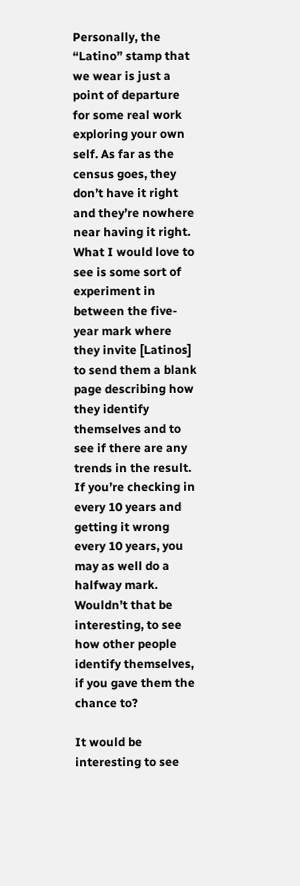Personally, the “Latino” stamp that we wear is just a point of departure for some real work exploring your own self. As far as the census goes, they don’t have it right and they’re nowhere near having it right. What I would love to see is some sort of experiment in between the five-year mark where they invite [Latinos] to send them a blank page describing how they identify themselves and to see if there are any trends in the result. If you’re checking in every 10 years and getting it wrong every 10 years, you may as well do a halfway mark. Wouldn’t that be interesting, to see how other people identify themselves, if you gave them the chance to?

It would be interesting to see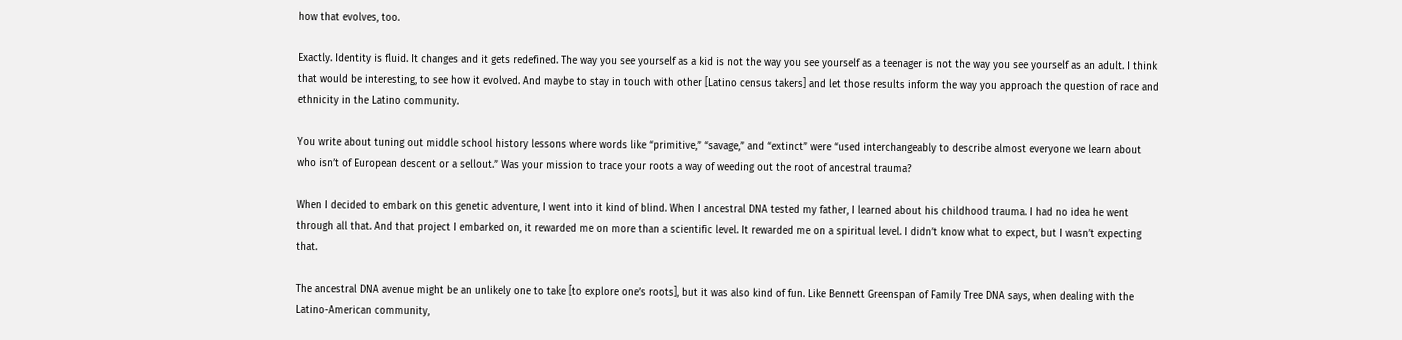how that evolves, too.

Exactly. Identity is fluid. It changes and it gets redefined. The way you see yourself as a kid is not the way you see yourself as a teenager is not the way you see yourself as an adult. I think that would be interesting, to see how it evolved. And maybe to stay in touch with other [Latino census takers] and let those results inform the way you approach the question of race and ethnicity in the Latino community.

You write about tuning out middle school history lessons where words like “primitive,” “savage,” and “extinct” were “used interchangeably to describe almost everyone we learn about who isn’t of European descent or a sellout.” Was your mission to trace your roots a way of weeding out the root of ancestral trauma?

When I decided to embark on this genetic adventure, I went into it kind of blind. When I ancestral DNA tested my father, I learned about his childhood trauma. I had no idea he went through all that. And that project I embarked on, it rewarded me on more than a scientific level. It rewarded me on a spiritual level. I didn’t know what to expect, but I wasn’t expecting that.

The ancestral DNA avenue might be an unlikely one to take [to explore one’s roots], but it was also kind of fun. Like Bennett Greenspan of Family Tree DNA says, when dealing with the Latino-American community,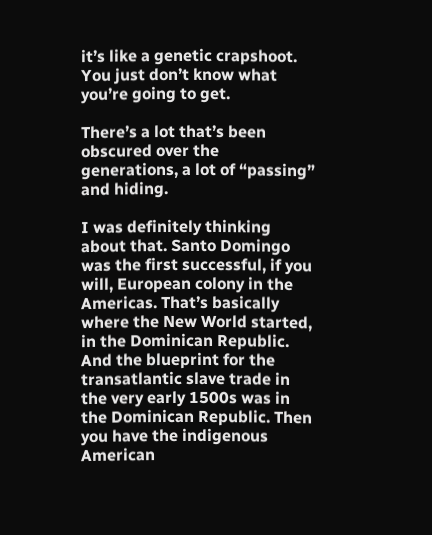it’s like a genetic crapshoot. You just don’t know what you’re going to get.

There’s a lot that’s been obscured over the generations, a lot of “passing” and hiding.

I was definitely thinking about that. Santo Domingo was the first successful, if you will, European colony in the Americas. That’s basically where the New World started, in the Dominican Republic. And the blueprint for the transatlantic slave trade in the very early 1500s was in the Dominican Republic. Then you have the indigenous American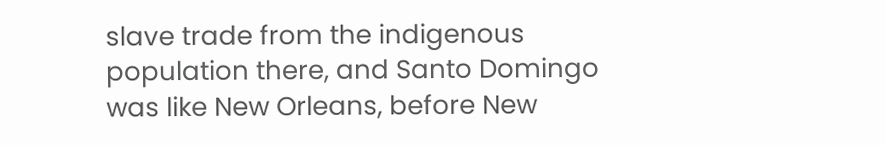slave trade from the indigenous population there, and Santo Domingo was like New Orleans, before New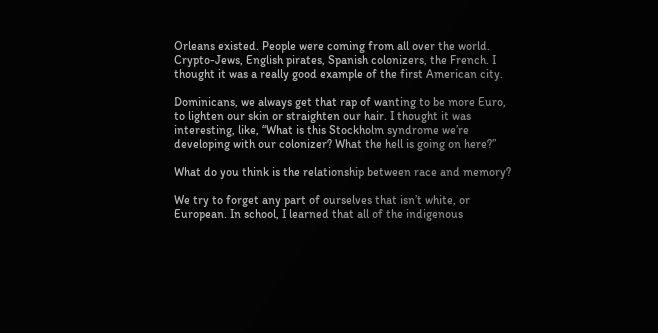Orleans existed. People were coming from all over the world. Crypto-Jews, English pirates, Spanish colonizers, the French. I thought it was a really good example of the first American city.

Dominicans, we always get that rap of wanting to be more Euro, to lighten our skin or straighten our hair. I thought it was interesting, like, “What is this Stockholm syndrome we’re developing with our colonizer? What the hell is going on here?”

What do you think is the relationship between race and memory?

We try to forget any part of ourselves that isn’t white, or European. In school, I learned that all of the indigenous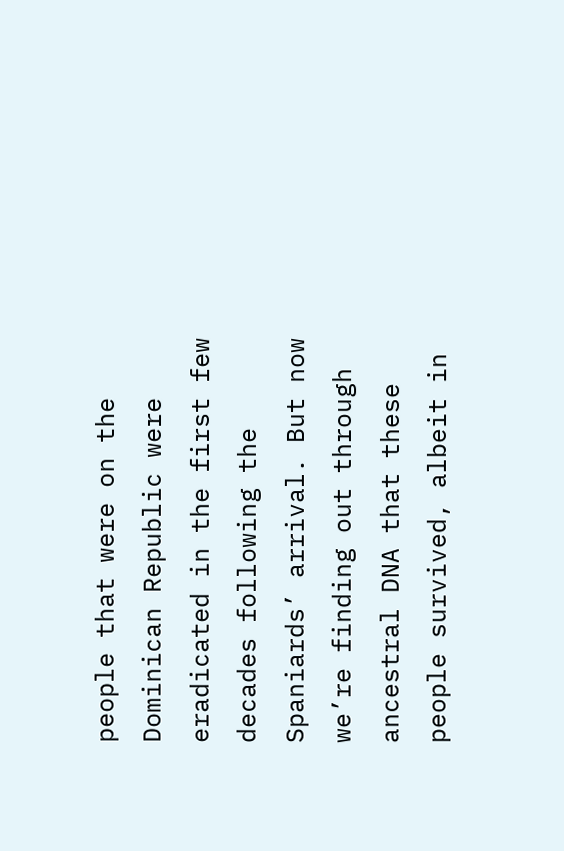people that were on the Dominican Republic were eradicated in the first few decades following the Spaniards’ arrival. But now we’re finding out through ancestral DNA that these people survived, albeit in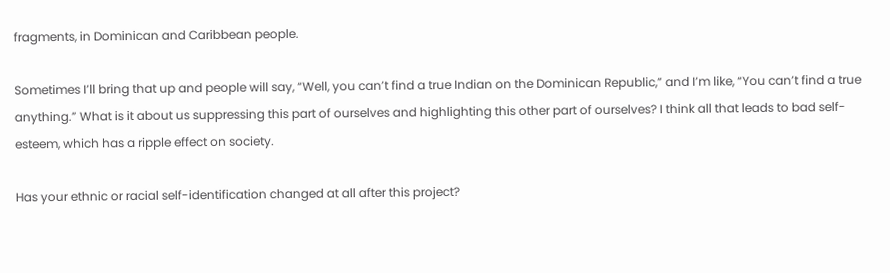fragments, in Dominican and Caribbean people.

Sometimes I’ll bring that up and people will say, “Well, you can’t find a true Indian on the Dominican Republic,” and I’m like, “You can’t find a true anything.” What is it about us suppressing this part of ourselves and highlighting this other part of ourselves? I think all that leads to bad self-esteem, which has a ripple effect on society.

Has your ethnic or racial self-identification changed at all after this project?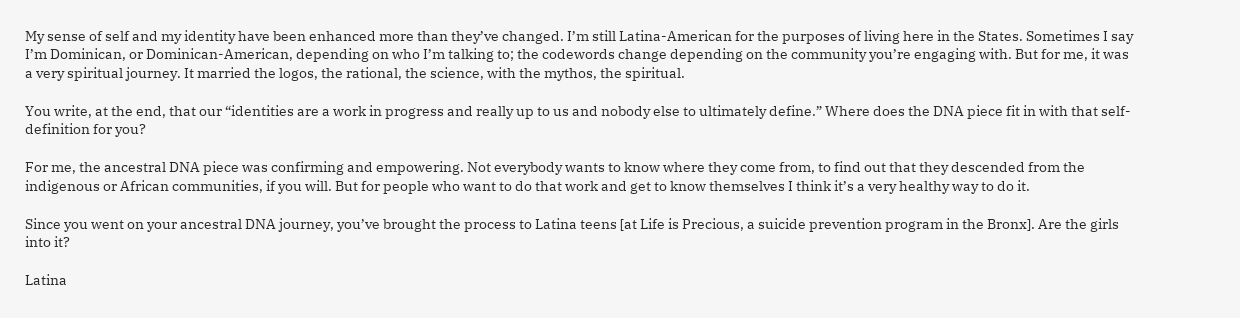My sense of self and my identity have been enhanced more than they’ve changed. I’m still Latina-American for the purposes of living here in the States. Sometimes I say I’m Dominican, or Dominican-American, depending on who I’m talking to; the codewords change depending on the community you’re engaging with. But for me, it was a very spiritual journey. It married the logos, the rational, the science, with the mythos, the spiritual.

You write, at the end, that our “identities are a work in progress and really up to us and nobody else to ultimately define.” Where does the DNA piece fit in with that self-definition for you?

For me, the ancestral DNA piece was confirming and empowering. Not everybody wants to know where they come from, to find out that they descended from the indigenous or African communities, if you will. But for people who want to do that work and get to know themselves I think it’s a very healthy way to do it.

Since you went on your ancestral DNA journey, you’ve brought the process to Latina teens [at Life is Precious, a suicide prevention program in the Bronx]. Are the girls into it?

Latina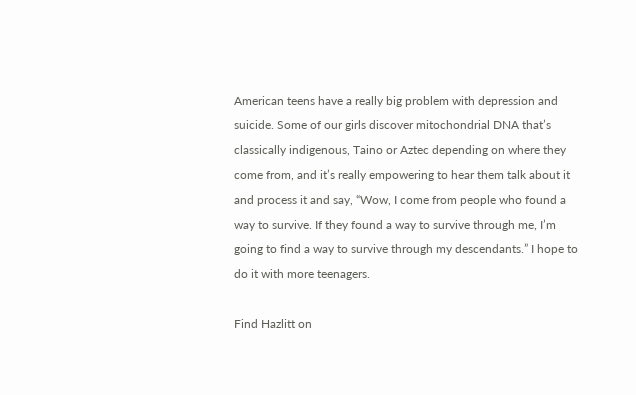American teens have a really big problem with depression and suicide. Some of our girls discover mitochondrial DNA that’s classically indigenous, Taino or Aztec depending on where they come from, and it’s really empowering to hear them talk about it and process it and say, “Wow, I come from people who found a way to survive. If they found a way to survive through me, I’m going to find a way to survive through my descendants.” I hope to do it with more teenagers.

Find Hazlitt on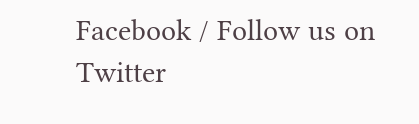Facebook / Follow us on Twitter